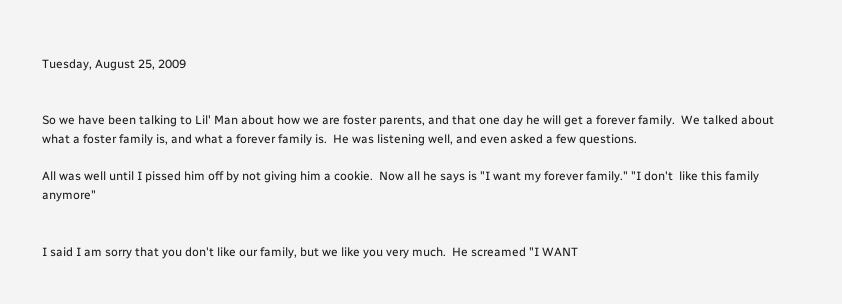Tuesday, August 25, 2009


So we have been talking to Lil' Man about how we are foster parents, and that one day he will get a forever family.  We talked about what a foster family is, and what a forever family is.  He was listening well, and even asked a few questions.

All was well until I pissed him off by not giving him a cookie.  Now all he says is "I want my forever family." "I don't  like this family anymore"


I said I am sorry that you don't like our family, but we like you very much.  He screamed "I WANT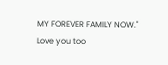MY FOREVER FAMILY NOW."  Love you too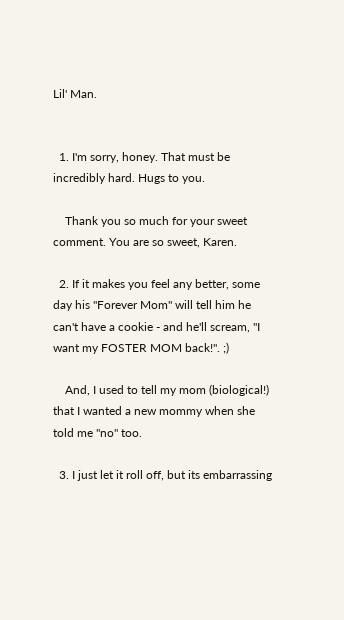Lil' Man.


  1. I'm sorry, honey. That must be incredibly hard. Hugs to you.

    Thank you so much for your sweet comment. You are so sweet, Karen.

  2. If it makes you feel any better, some day his "Forever Mom" will tell him he can't have a cookie - and he'll scream, "I want my FOSTER MOM back!". ;)

    And, I used to tell my mom (biological!) that I wanted a new mommy when she told me "no" too.

  3. I just let it roll off, but its embarrassing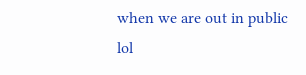when we are out in public lol